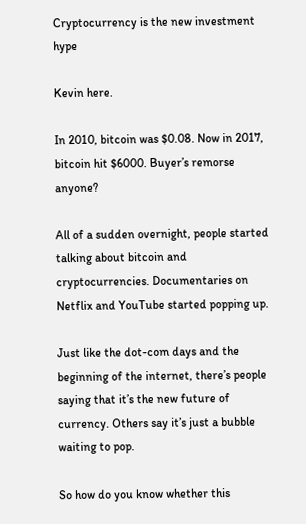Cryptocurrency is the new investment hype

Kevin here.

In 2010, bitcoin was $0.08. Now in 2017, bitcoin hit $6000. Buyer’s remorse anyone?

All of a sudden overnight, people started talking about bitcoin and cryptocurrencies. Documentaries on Netflix and YouTube started popping up.

Just like the dot-com days and the beginning of the internet, there’s people saying that it’s the new future of currency. Others say it’s just a bubble waiting to pop.

So how do you know whether this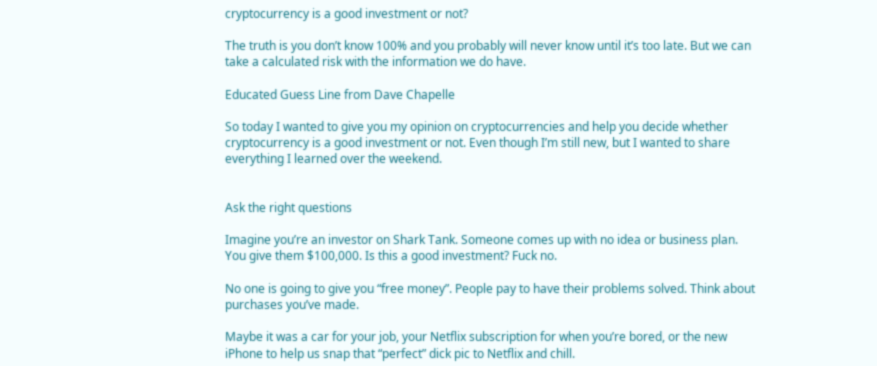cryptocurrency is a good investment or not?

The truth is you don’t know 100% and you probably will never know until it’s too late. But we can take a calculated risk with the information we do have.

Educated Guess Line from Dave Chapelle

So today I wanted to give you my opinion on cryptocurrencies and help you decide whether cryptocurrency is a good investment or not. Even though I’m still new, but I wanted to share everything I learned over the weekend.


Ask the right questions

Imagine you’re an investor on Shark Tank. Someone comes up with no idea or business plan. You give them $100,000. Is this a good investment? Fuck no.

No one is going to give you “free money”. People pay to have their problems solved. Think about purchases you’ve made.

Maybe it was a car for your job, your Netflix subscription for when you’re bored, or the new iPhone to help us snap that “perfect” dick pic to Netflix and chill.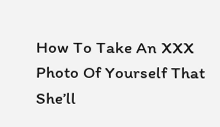How To Take An XXX Photo Of Yourself That She’ll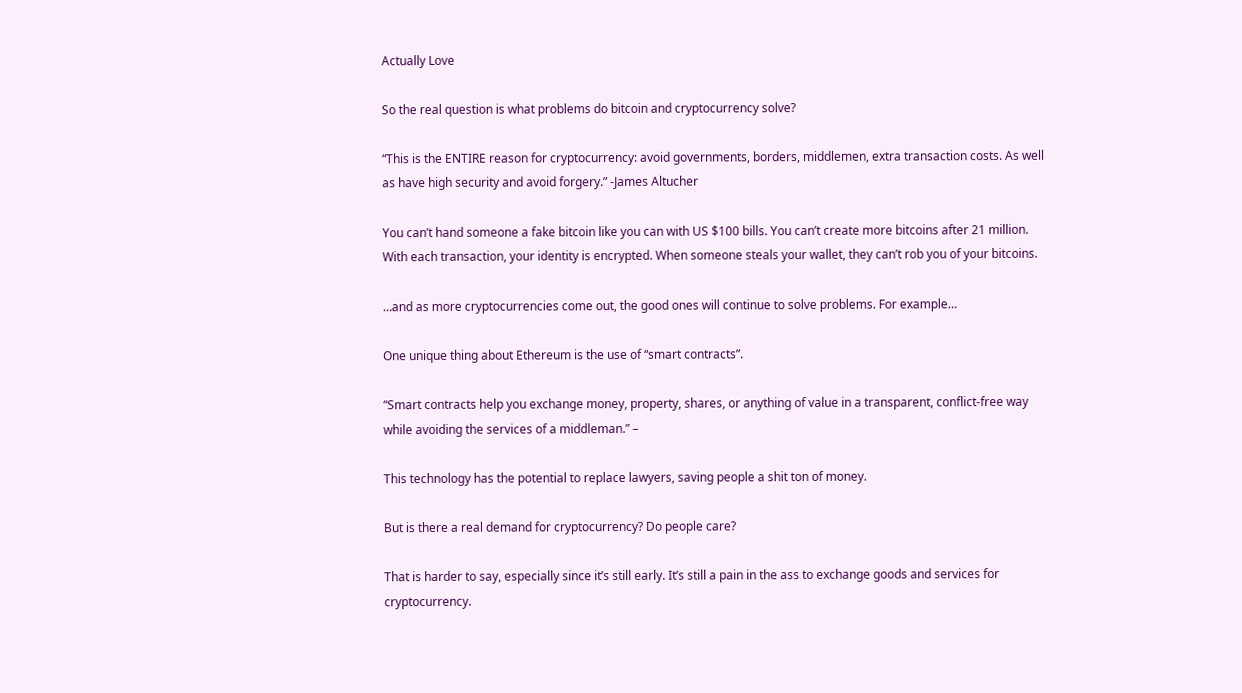Actually Love

So the real question is what problems do bitcoin and cryptocurrency solve?

“This is the ENTIRE reason for cryptocurrency: avoid governments, borders, middlemen, extra transaction costs. As well as have high security and avoid forgery.” -James Altucher

You can’t hand someone a fake bitcoin like you can with US $100 bills. You can’t create more bitcoins after 21 million. With each transaction, your identity is encrypted. When someone steals your wallet, they can’t rob you of your bitcoins.

…and as more cryptocurrencies come out, the good ones will continue to solve problems. For example…

One unique thing about Ethereum is the use of “smart contracts”.

“Smart contracts help you exchange money, property, shares, or anything of value in a transparent, conflict-free way while avoiding the services of a middleman.” –

This technology has the potential to replace lawyers, saving people a shit ton of money.

But is there a real demand for cryptocurrency? Do people care?

That is harder to say, especially since it’s still early. It’s still a pain in the ass to exchange goods and services for cryptocurrency.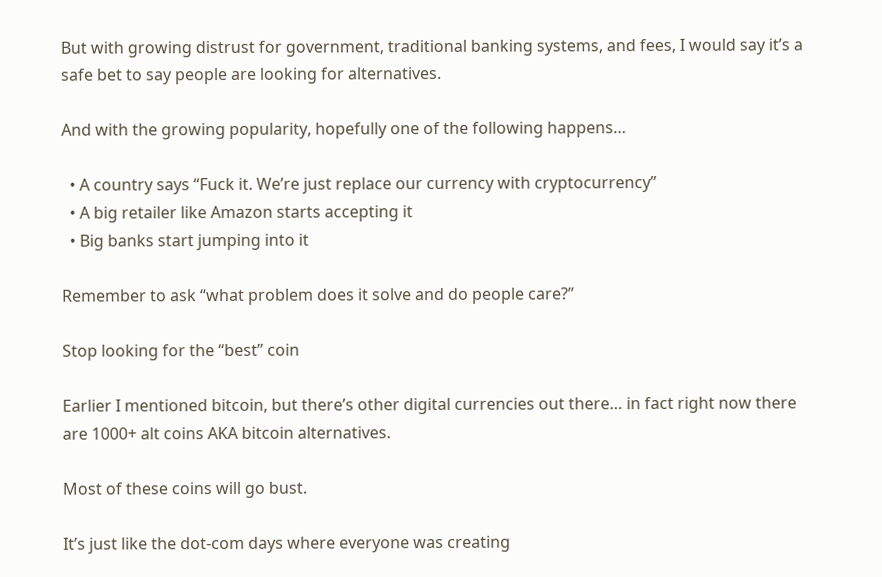But with growing distrust for government, traditional banking systems, and fees, I would say it’s a safe bet to say people are looking for alternatives.

And with the growing popularity, hopefully one of the following happens…

  • A country says “Fuck it. We’re just replace our currency with cryptocurrency”
  • A big retailer like Amazon starts accepting it
  • Big banks start jumping into it

Remember to ask “what problem does it solve and do people care?”

Stop looking for the “best” coin

Earlier I mentioned bitcoin, but there’s other digital currencies out there… in fact right now there are 1000+ alt coins AKA bitcoin alternatives.

Most of these coins will go bust.

It’s just like the dot-com days where everyone was creating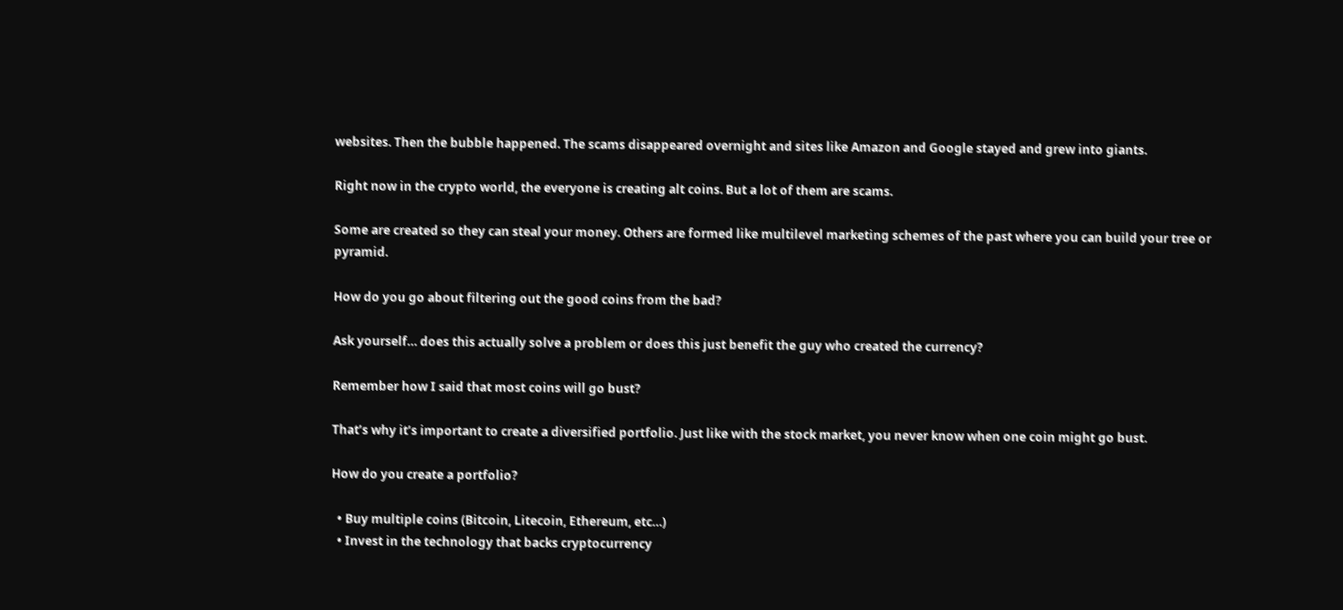websites. Then the bubble happened. The scams disappeared overnight and sites like Amazon and Google stayed and grew into giants.

Right now in the crypto world, the everyone is creating alt coins. But a lot of them are scams.

Some are created so they can steal your money. Others are formed like multilevel marketing schemes of the past where you can build your tree or pyramid.

How do you go about filtering out the good coins from the bad?

Ask yourself… does this actually solve a problem or does this just benefit the guy who created the currency?

Remember how I said that most coins will go bust?

That’s why it’s important to create a diversified portfolio. Just like with the stock market, you never know when one coin might go bust.

How do you create a portfolio?

  • Buy multiple coins (Bitcoin, Litecoin, Ethereum, etc…)
  • Invest in the technology that backs cryptocurrency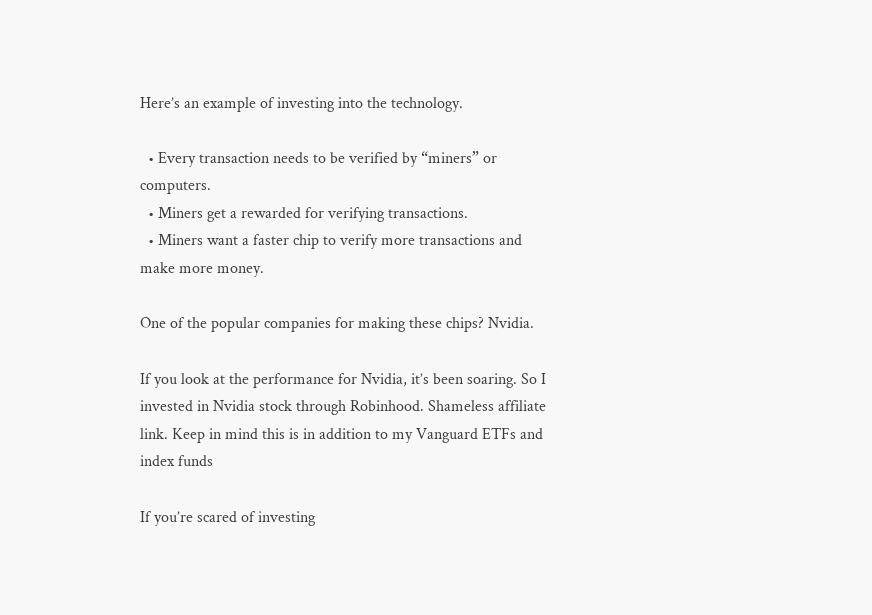Here’s an example of investing into the technology.

  • Every transaction needs to be verified by “miners” or computers.
  • Miners get a rewarded for verifying transactions.
  • Miners want a faster chip to verify more transactions and make more money.

One of the popular companies for making these chips? Nvidia.

If you look at the performance for Nvidia, it’s been soaring. So I invested in Nvidia stock through Robinhood. Shameless affiliate link. Keep in mind this is in addition to my Vanguard ETFs and index funds

If you’re scared of investing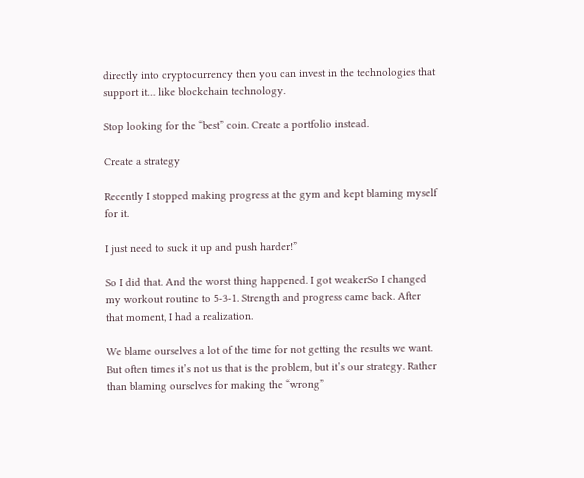directly into cryptocurrency then you can invest in the technologies that support it… like blockchain technology.

Stop looking for the “best” coin. Create a portfolio instead.

Create a strategy

Recently I stopped making progress at the gym and kept blaming myself for it.

I just need to suck it up and push harder!”

So I did that. And the worst thing happened. I got weakerSo I changed my workout routine to 5-3-1. Strength and progress came back. After that moment, I had a realization.

We blame ourselves a lot of the time for not getting the results we want. But often times it’s not us that is the problem, but it’s our strategy. Rather than blaming ourselves for making the “wrong”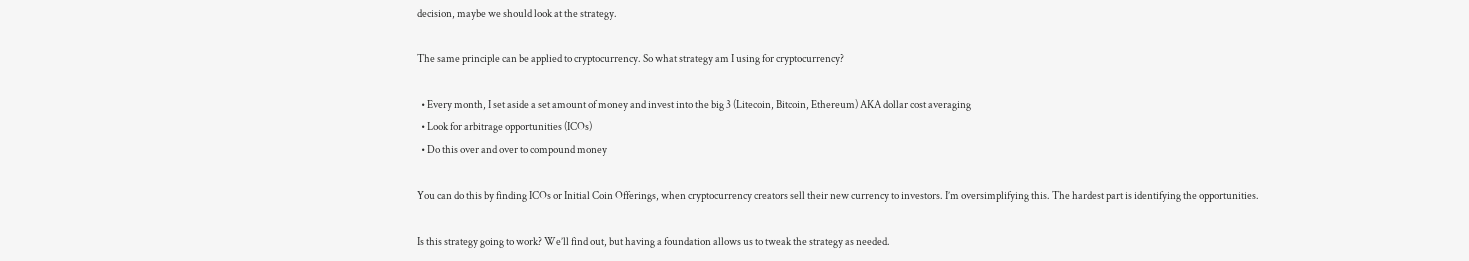decision, maybe we should look at the strategy.

The same principle can be applied to cryptocurrency. So what strategy am I using for cryptocurrency?

  • Every month, I set aside a set amount of money and invest into the big 3 (Litecoin, Bitcoin, Ethereum) AKA dollar cost averaging
  • Look for arbitrage opportunities (ICOs)
  • Do this over and over to compound money

You can do this by finding ICOs or Initial Coin Offerings, when cryptocurrency creators sell their new currency to investors. I’m oversimplifying this. The hardest part is identifying the opportunities.

Is this strategy going to work? We’ll find out, but having a foundation allows us to tweak the strategy as needed.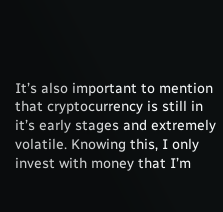It’s also important to mention that cryptocurrency is still in it’s early stages and extremely volatile. Knowing this, I only invest with money that I’m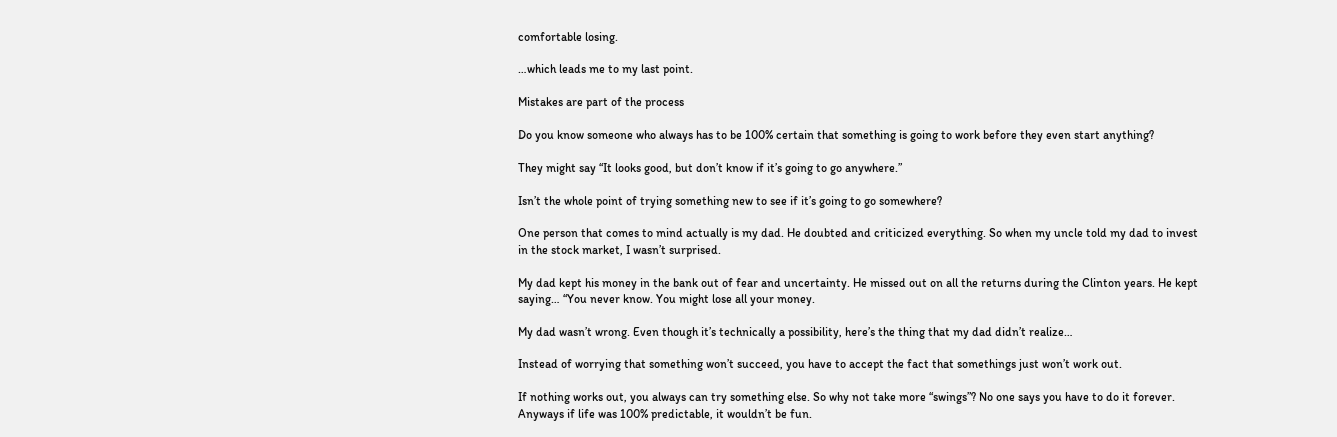comfortable losing.

…which leads me to my last point.

Mistakes are part of the process

Do you know someone who always has to be 100% certain that something is going to work before they even start anything?

They might say “It looks good, but don’t know if it’s going to go anywhere.”

Isn’t the whole point of trying something new to see if it’s going to go somewhere?

One person that comes to mind actually is my dad. He doubted and criticized everything. So when my uncle told my dad to invest in the stock market, I wasn’t surprised.

My dad kept his money in the bank out of fear and uncertainty. He missed out on all the returns during the Clinton years. He kept saying… “You never know. You might lose all your money.

My dad wasn’t wrong. Even though it’s technically a possibility, here’s the thing that my dad didn’t realize…

Instead of worrying that something won’t succeed, you have to accept the fact that somethings just won’t work out.

If nothing works out, you always can try something else. So why not take more “swings”? No one says you have to do it forever. Anyways if life was 100% predictable, it wouldn’t be fun.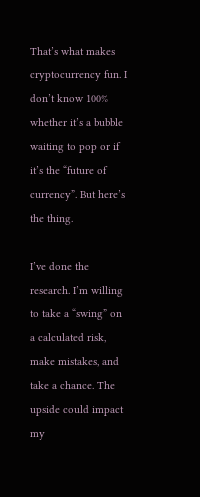That’s what makes cryptocurrency fun. I don’t know 100% whether it’s a bubble waiting to pop or if it’s the “future of currency”. But here’s the thing.

I’ve done the research. I’m willing to take a “swing” on a calculated risk, make mistakes, and take a chance. The upside could impact my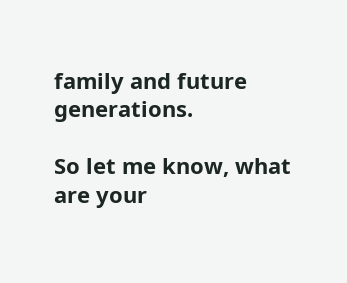family and future generations.

So let me know, what are your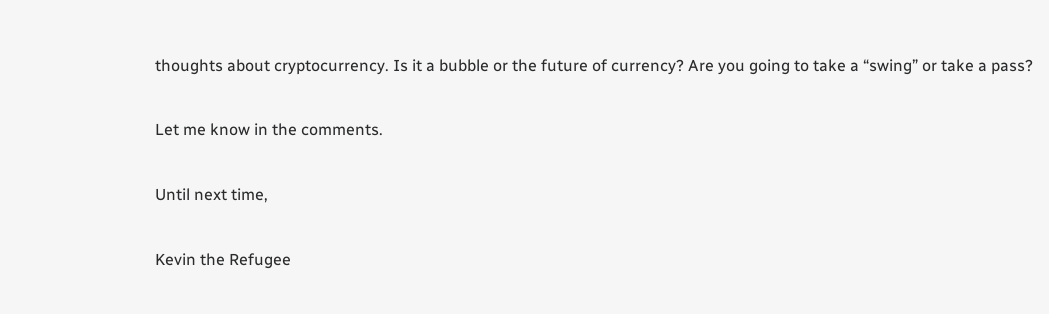thoughts about cryptocurrency. Is it a bubble or the future of currency? Are you going to take a “swing” or take a pass?

Let me know in the comments.

Until next time,

Kevin the Refugee